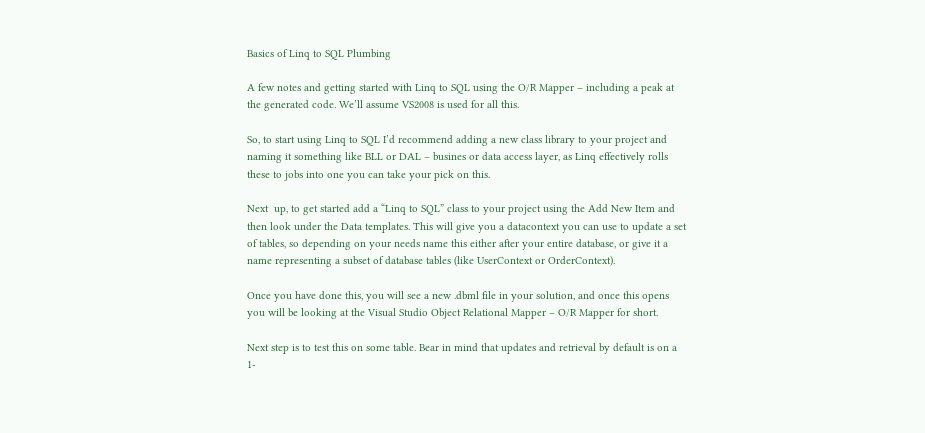Basics of Linq to SQL Plumbing

A few notes and getting started with Linq to SQL using the O/R Mapper – including a peak at the generated code. We’ll assume VS2008 is used for all this.

So, to start using Linq to SQL I’d recommend adding a new class library to your project and naming it something like BLL or DAL – busines or data access layer, as Linq effectively rolls these to jobs into one you can take your pick on this.

Next  up, to get started add a “Linq to SQL” class to your project using the Add New Item and then look under the Data templates. This will give you a datacontext you can use to update a set of tables, so depending on your needs name this either after your entire database, or give it a name representing a subset of database tables (like UserContext or OrderContext).

Once you have done this, you will see a new .dbml file in your solution, and once this opens you will be looking at the Visual Studio Object Relational Mapper – O/R Mapper for short.

Next step is to test this on some table. Bear in mind that updates and retrieval by default is on a 1-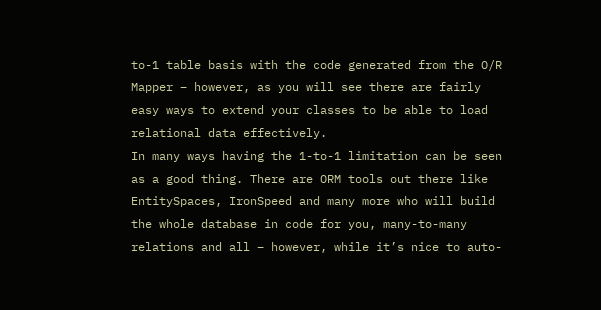to-1 table basis with the code generated from the O/R Mapper – however, as you will see there are fairly easy ways to extend your classes to be able to load relational data effectively.
In many ways having the 1-to-1 limitation can be seen as a good thing. There are ORM tools out there like EntitySpaces, IronSpeed and many more who will build the whole database in code for you, many-to-many relations and all – however, while it’s nice to auto-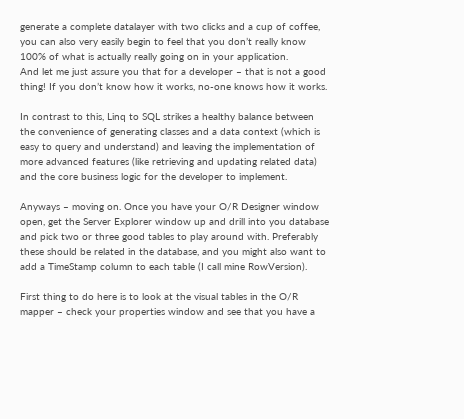generate a complete datalayer with two clicks and a cup of coffee, you can also very easily begin to feel that you don’t really know 100% of what is actually really going on in your application.
And let me just assure you that for a developer – that is not a good thing! If you don’t know how it works, no-one knows how it works.

In contrast to this, Linq to SQL strikes a healthy balance between the convenience of generating classes and a data context (which is easy to query and understand) and leaving the implementation of more advanced features (like retrieving and updating related data) and the core business logic for the developer to implement.

Anyways – moving on. Once you have your O/R Designer window open, get the Server Explorer window up and drill into you database and pick two or three good tables to play around with. Preferably these should be related in the database, and you might also want to add a TimeStamp column to each table (I call mine RowVersion).

First thing to do here is to look at the visual tables in the O/R mapper – check your properties window and see that you have a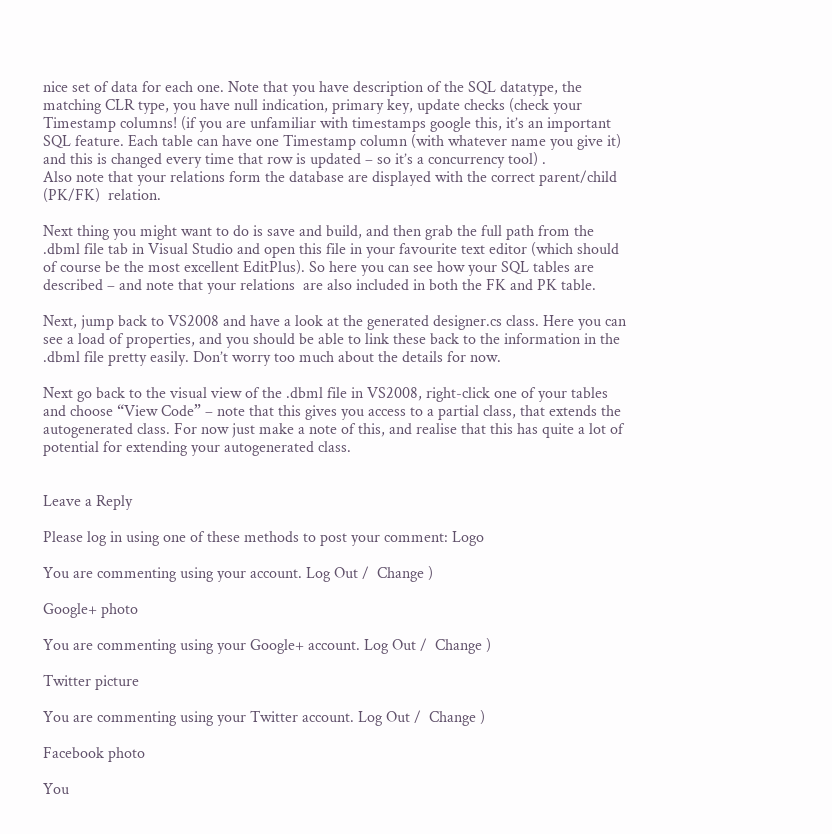nice set of data for each one. Note that you have description of the SQL datatype, the matching CLR type, you have null indication, primary key, update checks (check your Timestamp columns! (if you are unfamiliar with timestamps google this, it’s an important SQL feature. Each table can have one Timestamp column (with whatever name you give it) and this is changed every time that row is updated – so it’s a concurrency tool) .
Also note that your relations form the database are displayed with the correct parent/child (PK/FK)  relation.

Next thing you might want to do is save and build, and then grab the full path from the .dbml file tab in Visual Studio and open this file in your favourite text editor (which should of course be the most excellent EditPlus). So here you can see how your SQL tables are described – and note that your relations  are also included in both the FK and PK table.

Next, jump back to VS2008 and have a look at the generated designer.cs class. Here you can see a load of properties, and you should be able to link these back to the information in the .dbml file pretty easily. Don’t worry too much about the details for now.

Next go back to the visual view of the .dbml file in VS2008, right-click one of your tables and choose “View Code” – note that this gives you access to a partial class, that extends the autogenerated class. For now just make a note of this, and realise that this has quite a lot of potential for extending your autogenerated class.


Leave a Reply

Please log in using one of these methods to post your comment: Logo

You are commenting using your account. Log Out /  Change )

Google+ photo

You are commenting using your Google+ account. Log Out /  Change )

Twitter picture

You are commenting using your Twitter account. Log Out /  Change )

Facebook photo

You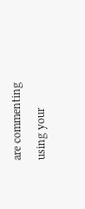are commenting using your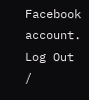Facebook account. Log Out /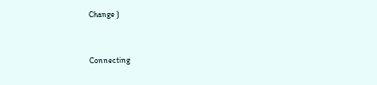Change )


Connecting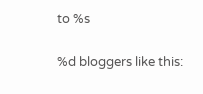to %s

%d bloggers like this: